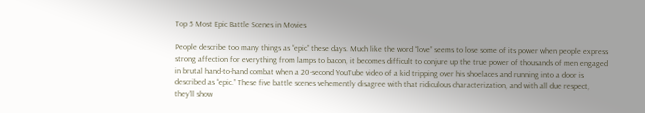Top 5 Most Epic Battle Scenes in Movies

People describe too many things as “epic” these days. Much like the word “love” seems to lose some of its power when people express strong affection for everything from lamps to bacon, it becomes difficult to conjure up the true power of thousands of men engaged in brutal hand-to-hand combat when a 20-second YouTube video of a kid tripping over his shoelaces and running into a door is described as “epic.” These five battle scenes vehemently disagree with that ridiculous characterization, and with all due respect, they’ll show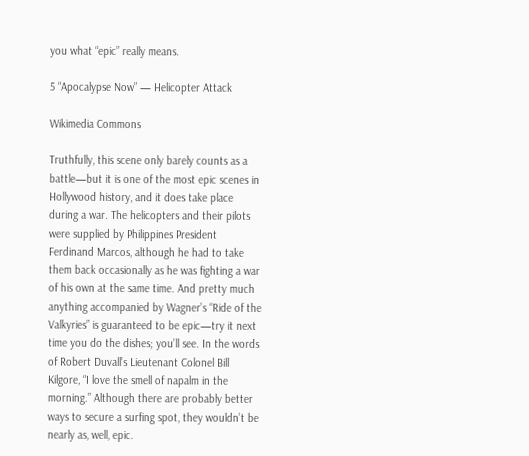you what “epic” really means.

5 “Apocalypse Now” — Helicopter Attack

Wikimedia Commons

Truthfully, this scene only barely counts as a battle—but it is one of the most epic scenes in Hollywood history, and it does take place during a war. The helicopters and their pilots were supplied by Philippines President Ferdinand Marcos, although he had to take them back occasionally as he was fighting a war of his own at the same time. And pretty much anything accompanied by Wagner’s “Ride of the Valkyries” is guaranteed to be epic—try it next time you do the dishes; you’ll see. In the words of Robert Duvall’s Lieutenant Colonel Bill Kilgore, “I love the smell of napalm in the morning.” Although there are probably better ways to secure a surfing spot, they wouldn’t be nearly as, well, epic.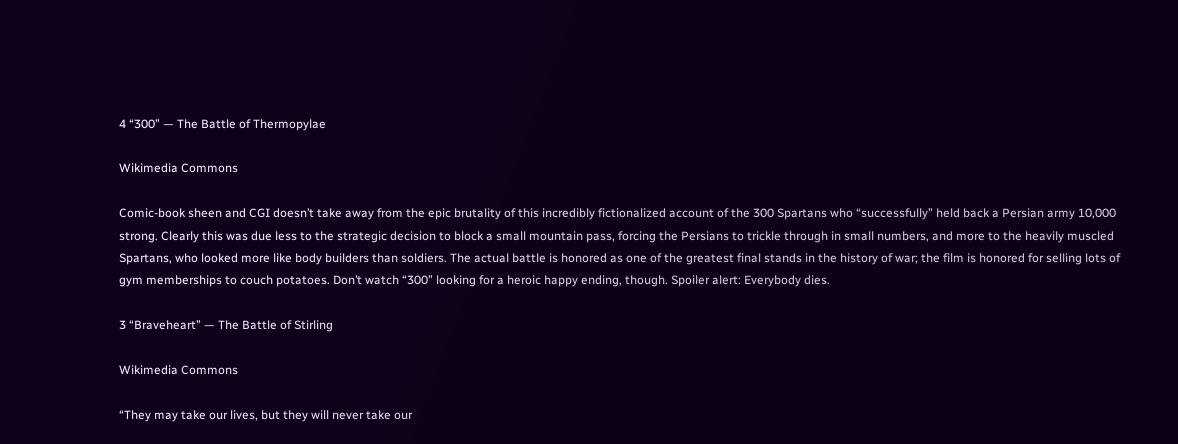4 “300” — The Battle of Thermopylae

Wikimedia Commons

Comic-book sheen and CGI doesn’t take away from the epic brutality of this incredibly fictionalized account of the 300 Spartans who “successfully” held back a Persian army 10,000 strong. Clearly this was due less to the strategic decision to block a small mountain pass, forcing the Persians to trickle through in small numbers, and more to the heavily muscled Spartans, who looked more like body builders than soldiers. The actual battle is honored as one of the greatest final stands in the history of war; the film is honored for selling lots of gym memberships to couch potatoes. Don’t watch “300” looking for a heroic happy ending, though. Spoiler alert: Everybody dies.

3 “Braveheart” — The Battle of Stirling

Wikimedia Commons

“They may take our lives, but they will never take our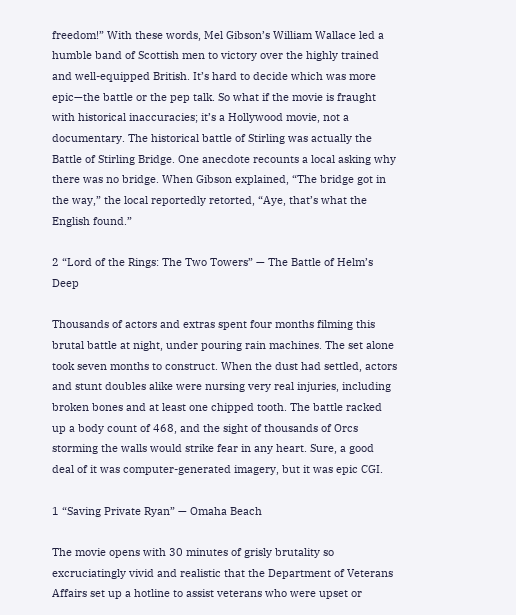freedom!” With these words, Mel Gibson’s William Wallace led a humble band of Scottish men to victory over the highly trained and well-equipped British. It’s hard to decide which was more epic—the battle or the pep talk. So what if the movie is fraught with historical inaccuracies; it’s a Hollywood movie, not a documentary. The historical battle of Stirling was actually the Battle of Stirling Bridge. One anecdote recounts a local asking why there was no bridge. When Gibson explained, “The bridge got in the way,” the local reportedly retorted, “Aye, that’s what the English found.”

2 “Lord of the Rings: The Two Towers” — The Battle of Helm’s Deep

Thousands of actors and extras spent four months filming this brutal battle at night, under pouring rain machines. The set alone took seven months to construct. When the dust had settled, actors and stunt doubles alike were nursing very real injuries, including broken bones and at least one chipped tooth. The battle racked up a body count of 468, and the sight of thousands of Orcs storming the walls would strike fear in any heart. Sure, a good deal of it was computer-generated imagery, but it was epic CGI.

1 “Saving Private Ryan” — Omaha Beach

The movie opens with 30 minutes of grisly brutality so excruciatingly vivid and realistic that the Department of Veterans Affairs set up a hotline to assist veterans who were upset or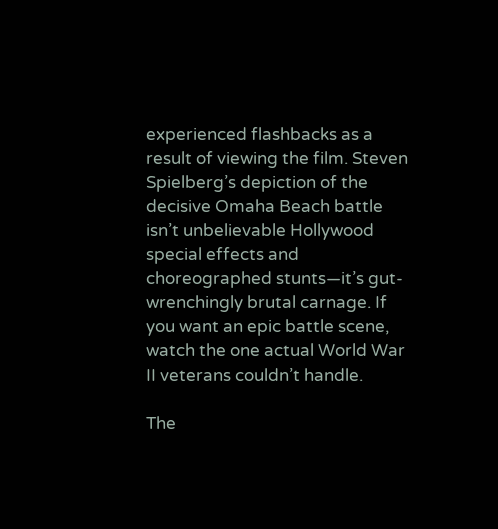experienced flashbacks as a result of viewing the film. Steven Spielberg’s depiction of the decisive Omaha Beach battle isn’t unbelievable Hollywood special effects and choreographed stunts—it’s gut-wrenchingly brutal carnage. If you want an epic battle scene, watch the one actual World War II veterans couldn’t handle.

The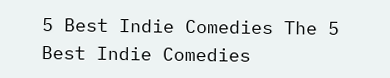5 Best Indie Comedies The 5 Best Indie Comedies